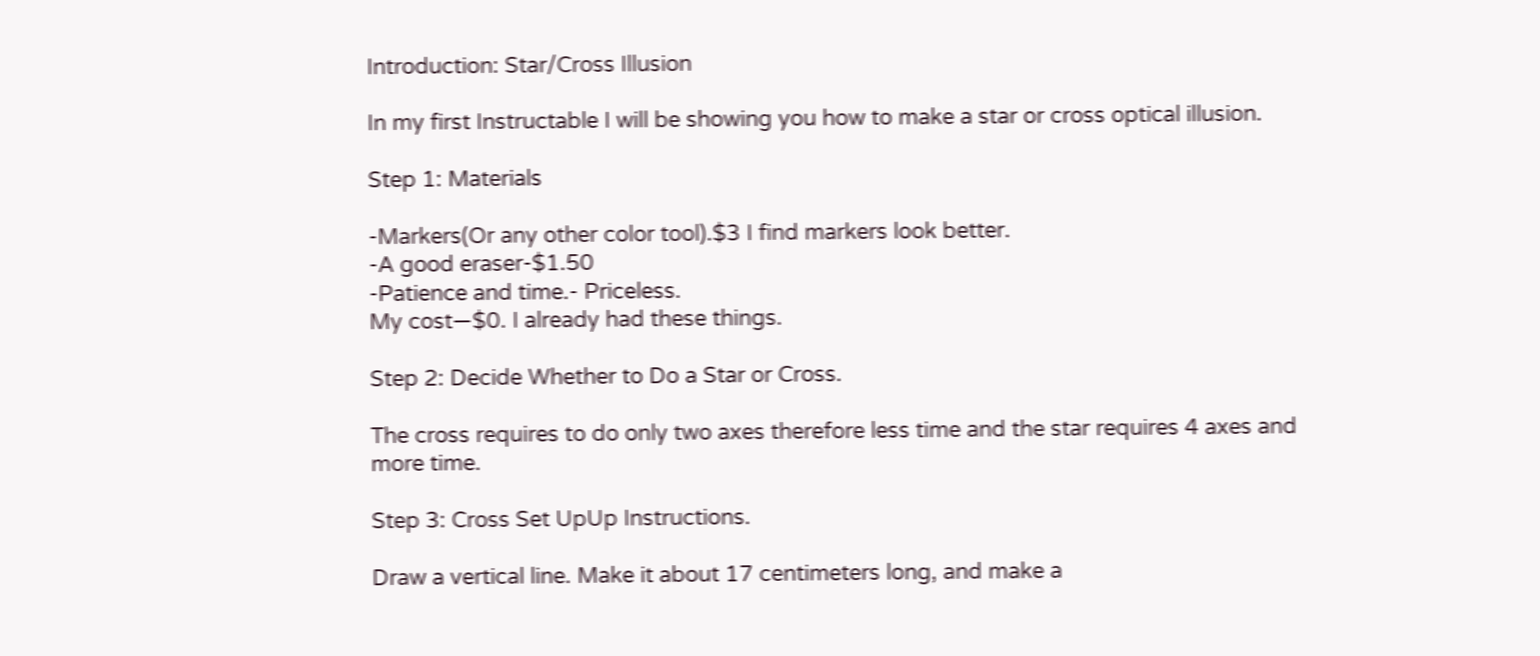Introduction: Star/Cross Illusion

In my first Instructable I will be showing you how to make a star or cross optical illusion.

Step 1: Materials

-Markers(Or any other color tool).$3 I find markers look better.
-A good eraser-$1.50
-Patience and time.- Priceless.
My cost—$0. I already had these things.

Step 2: Decide Whether to Do a Star or Cross.

The cross requires to do only two axes therefore less time and the star requires 4 axes and more time.

Step 3: Cross Set UpUp Instructions.

Draw a vertical line. Make it about 17 centimeters long, and make a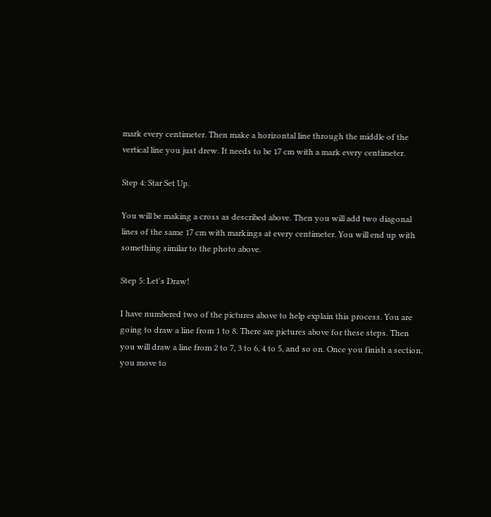mark every centimeter. Then make a horizontal line through the middle of the vertical line you just drew. It needs to be 17 cm with a mark every centimeter.

Step 4: Star Set Up.

You will be making a cross as described above. Then you will add two diagonal lines of the same 17 cm with markings at every centimeter. You will end up with something similar to the photo above.

Step 5: Let's Draw!

I have numbered two of the pictures above to help explain this process. You are going to draw a line from 1 to 8. There are pictures above for these steps. Then you will draw a line from 2 to 7, 3 to 6, 4 to 5, and so on. Once you finish a section, you move to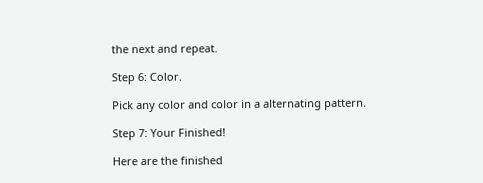the next and repeat.

Step 6: Color.

Pick any color and color in a alternating pattern.

Step 7: Your Finished!

Here are the finished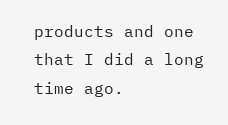products and one that I did a long time ago.